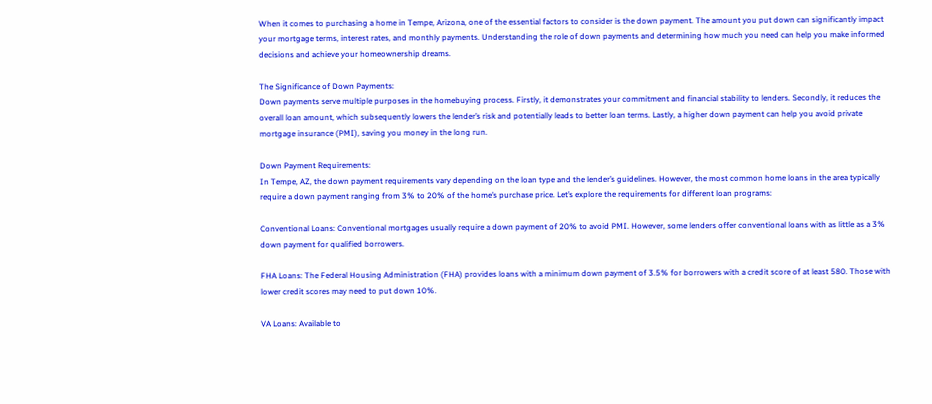When it comes to purchasing a home in Tempe, Arizona, one of the essential factors to consider is the down payment. The amount you put down can significantly impact your mortgage terms, interest rates, and monthly payments. Understanding the role of down payments and determining how much you need can help you make informed decisions and achieve your homeownership dreams.

The Significance of Down Payments:
Down payments serve multiple purposes in the homebuying process. Firstly, it demonstrates your commitment and financial stability to lenders. Secondly, it reduces the overall loan amount, which subsequently lowers the lender’s risk and potentially leads to better loan terms. Lastly, a higher down payment can help you avoid private mortgage insurance (PMI), saving you money in the long run.

Down Payment Requirements:
In Tempe, AZ, the down payment requirements vary depending on the loan type and the lender’s guidelines. However, the most common home loans in the area typically require a down payment ranging from 3% to 20% of the home’s purchase price. Let’s explore the requirements for different loan programs:

Conventional Loans: Conventional mortgages usually require a down payment of 20% to avoid PMI. However, some lenders offer conventional loans with as little as a 3% down payment for qualified borrowers.

FHA Loans: The Federal Housing Administration (FHA) provides loans with a minimum down payment of 3.5% for borrowers with a credit score of at least 580. Those with lower credit scores may need to put down 10%.

VA Loans: Available to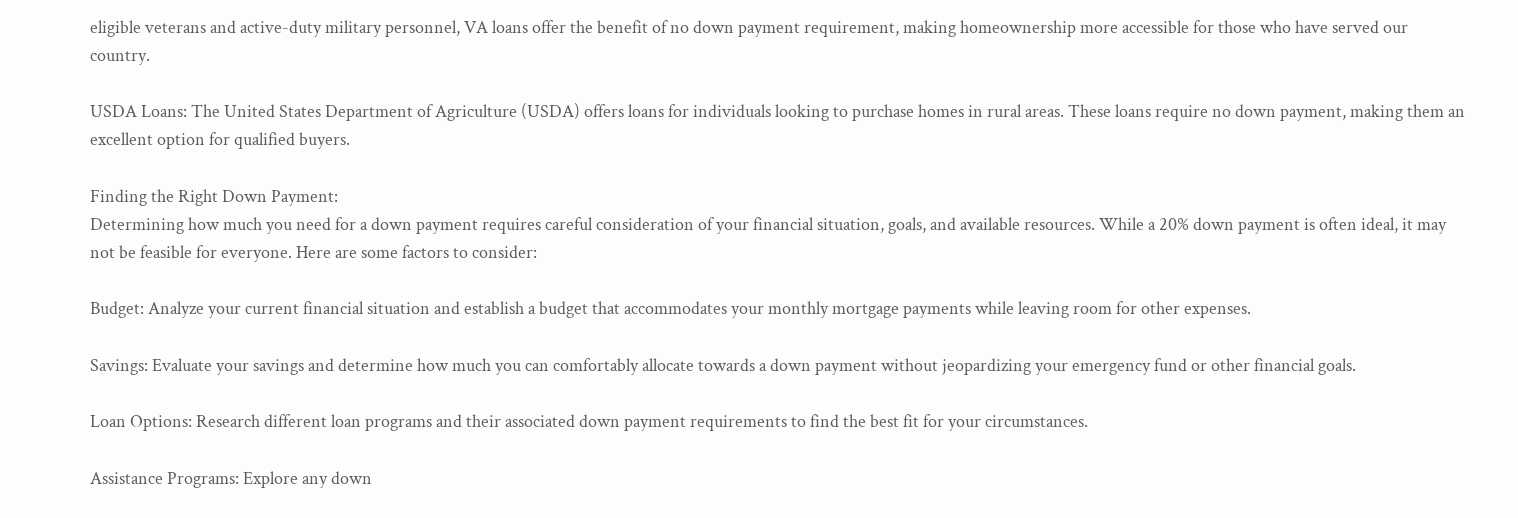eligible veterans and active-duty military personnel, VA loans offer the benefit of no down payment requirement, making homeownership more accessible for those who have served our country.

USDA Loans: The United States Department of Agriculture (USDA) offers loans for individuals looking to purchase homes in rural areas. These loans require no down payment, making them an excellent option for qualified buyers.

Finding the Right Down Payment:
Determining how much you need for a down payment requires careful consideration of your financial situation, goals, and available resources. While a 20% down payment is often ideal, it may not be feasible for everyone. Here are some factors to consider:

Budget: Analyze your current financial situation and establish a budget that accommodates your monthly mortgage payments while leaving room for other expenses.

Savings: Evaluate your savings and determine how much you can comfortably allocate towards a down payment without jeopardizing your emergency fund or other financial goals.

Loan Options: Research different loan programs and their associated down payment requirements to find the best fit for your circumstances.

Assistance Programs: Explore any down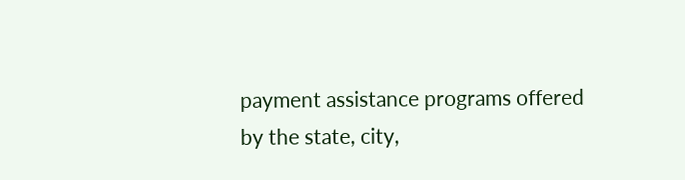payment assistance programs offered by the state, city,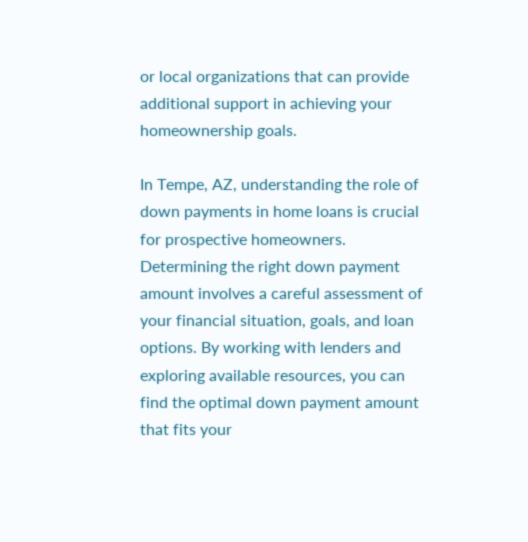or local organizations that can provide additional support in achieving your homeownership goals.

In Tempe, AZ, understanding the role of down payments in home loans is crucial for prospective homeowners. Determining the right down payment amount involves a careful assessment of your financial situation, goals, and loan options. By working with lenders and exploring available resources, you can find the optimal down payment amount that fits your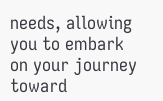needs, allowing you to embark on your journey toward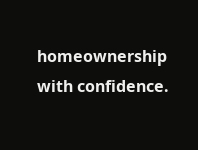homeownership with confidence.